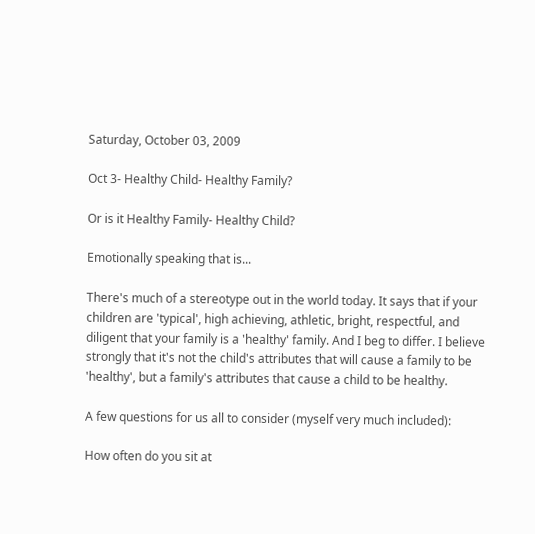Saturday, October 03, 2009

Oct 3- Healthy Child- Healthy Family?

Or is it Healthy Family- Healthy Child?

Emotionally speaking that is...

There's much of a stereotype out in the world today. It says that if your children are 'typical', high achieving, athletic, bright, respectful, and diligent that your family is a 'healthy' family. And I beg to differ. I believe strongly that it's not the child's attributes that will cause a family to be 'healthy', but a family's attributes that cause a child to be healthy.

A few questions for us all to consider (myself very much included):

How often do you sit at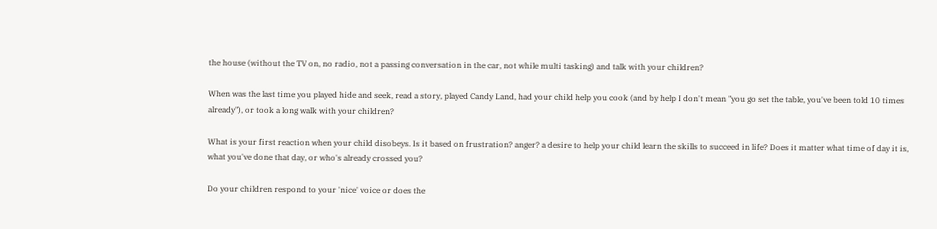the house (without the TV on, no radio, not a passing conversation in the car, not while multi tasking) and talk with your children?

When was the last time you played hide and seek, read a story, played Candy Land, had your child help you cook (and by help I don't mean "you go set the table, you've been told 10 times already"), or took a long walk with your children?

What is your first reaction when your child disobeys. Is it based on frustration? anger? a desire to help your child learn the skills to succeed in life? Does it matter what time of day it is, what you've done that day, or who's already crossed you?

Do your children respond to your 'nice' voice or does the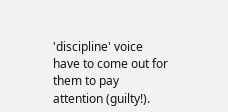'discipline' voice have to come out for them to pay attention (guilty!).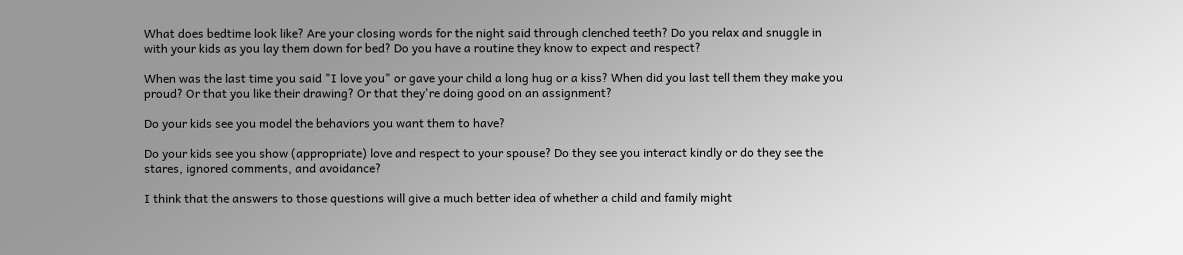What does bedtime look like? Are your closing words for the night said through clenched teeth? Do you relax and snuggle in with your kids as you lay them down for bed? Do you have a routine they know to expect and respect?

When was the last time you said "I love you" or gave your child a long hug or a kiss? When did you last tell them they make you proud? Or that you like their drawing? Or that they're doing good on an assignment?

Do your kids see you model the behaviors you want them to have?

Do your kids see you show (appropriate) love and respect to your spouse? Do they see you interact kindly or do they see the stares, ignored comments, and avoidance?

I think that the answers to those questions will give a much better idea of whether a child and family might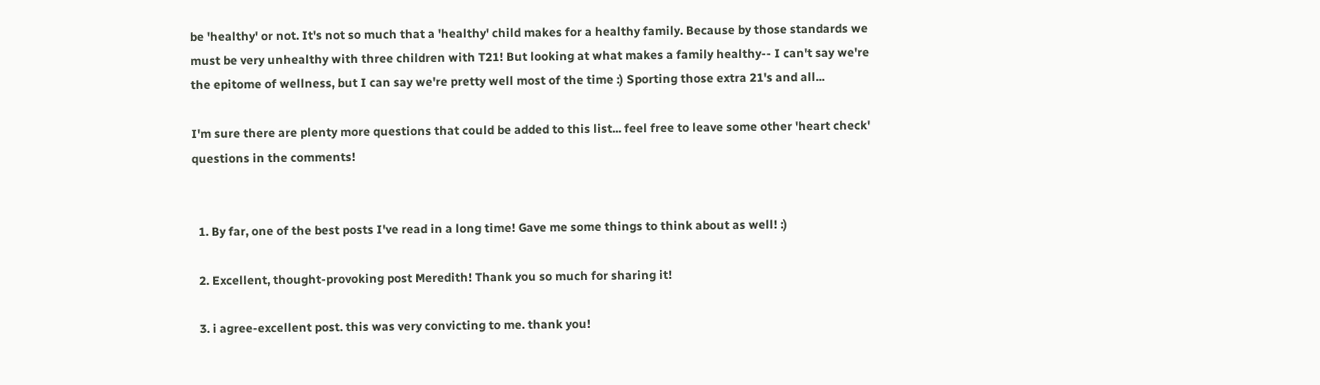be 'healthy' or not. It's not so much that a 'healthy' child makes for a healthy family. Because by those standards we must be very unhealthy with three children with T21! But looking at what makes a family healthy-- I can't say we're the epitome of wellness, but I can say we're pretty well most of the time :) Sporting those extra 21's and all...

I'm sure there are plenty more questions that could be added to this list... feel free to leave some other 'heart check' questions in the comments!


  1. By far, one of the best posts I've read in a long time! Gave me some things to think about as well! :)

  2. Excellent, thought-provoking post Meredith! Thank you so much for sharing it!

  3. i agree-excellent post. this was very convicting to me. thank you!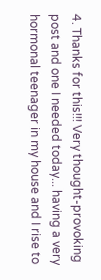4. Thanks for this!!! Very thought-provoking post and one I needed today... having a very hormonal teenager in my house and I rise to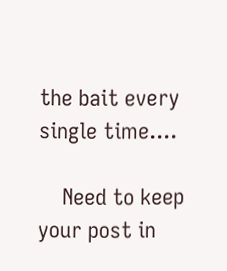the bait every single time....

    Need to keep your post in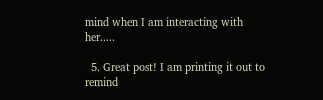mind when I am interacting with her.....

  5. Great post! I am printing it out to remind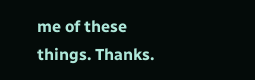me of these things. Thanks.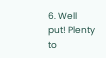6. Well put! Plenty to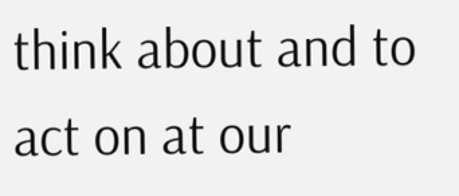think about and to act on at our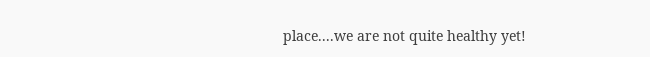place....we are not quite healthy yet!